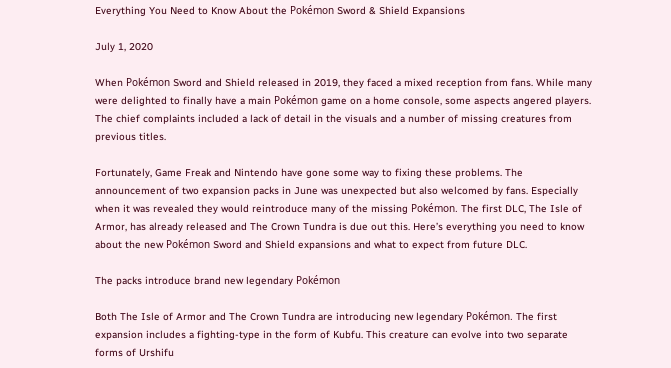Everything You Need to Know About the Pokémon Sword & Shield Expansions

July 1, 2020

When Pokémon Sword and Shield released in 2019, they faced a mixed reception from fans. While many were delighted to finally have a main Pokémon game on a home console, some aspects angered players. The chief complaints included a lack of detail in the visuals and a number of missing creatures from previous titles.

Fortunately, Game Freak and Nintendo have gone some way to fixing these problems. The announcement of two expansion packs in June was unexpected but also welcomed by fans. Especially when it was revealed they would reintroduce many of the missing Pokémon. The first DLC, The Isle of Armor, has already released and The Crown Tundra is due out this. Here’s everything you need to know about the new Pokémon Sword and Shield expansions and what to expect from future DLC.

The packs introduce brand new legendary Pokémon

Both The Isle of Armor and The Crown Tundra are introducing new legendary Pokémon. The first expansion includes a fighting-type in the form of Kubfu. This creature can evolve into two separate forms of Urshifu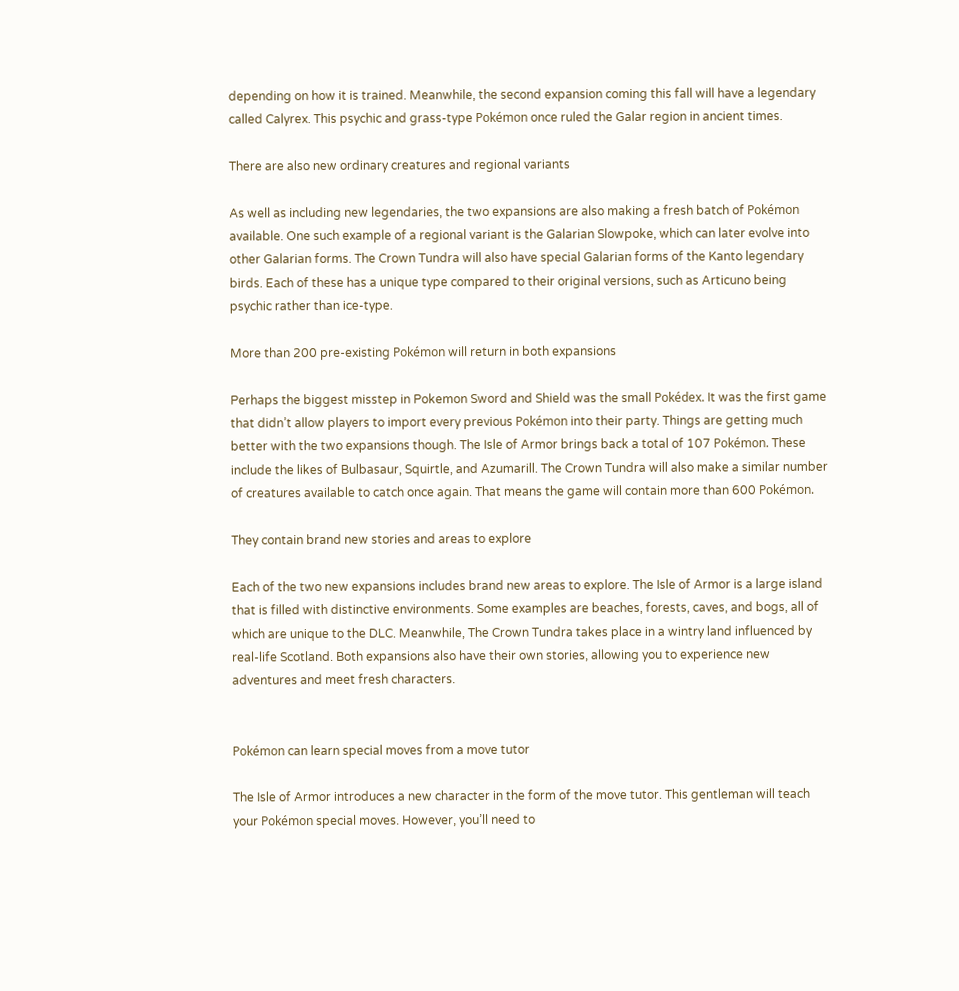depending on how it is trained. Meanwhile, the second expansion coming this fall will have a legendary called Calyrex. This psychic and grass-type Pokémon once ruled the Galar region in ancient times.

There are also new ordinary creatures and regional variants

As well as including new legendaries, the two expansions are also making a fresh batch of Pokémon available. One such example of a regional variant is the Galarian Slowpoke, which can later evolve into other Galarian forms. The Crown Tundra will also have special Galarian forms of the Kanto legendary birds. Each of these has a unique type compared to their original versions, such as Articuno being psychic rather than ice-type.

More than 200 pre-existing Pokémon will return in both expansions

Perhaps the biggest misstep in Pokemon Sword and Shield was the small Pokédex. It was the first game that didn’t allow players to import every previous Pokémon into their party. Things are getting much better with the two expansions though. The Isle of Armor brings back a total of 107 Pokémon. These include the likes of Bulbasaur, Squirtle, and Azumarill. The Crown Tundra will also make a similar number of creatures available to catch once again. That means the game will contain more than 600 Pokémon.

They contain brand new stories and areas to explore

Each of the two new expansions includes brand new areas to explore. The Isle of Armor is a large island that is filled with distinctive environments. Some examples are beaches, forests, caves, and bogs, all of which are unique to the DLC. Meanwhile, The Crown Tundra takes place in a wintry land influenced by real-life Scotland. Both expansions also have their own stories, allowing you to experience new adventures and meet fresh characters.


Pokémon can learn special moves from a move tutor

The Isle of Armor introduces a new character in the form of the move tutor. This gentleman will teach your Pokémon special moves. However, you’ll need to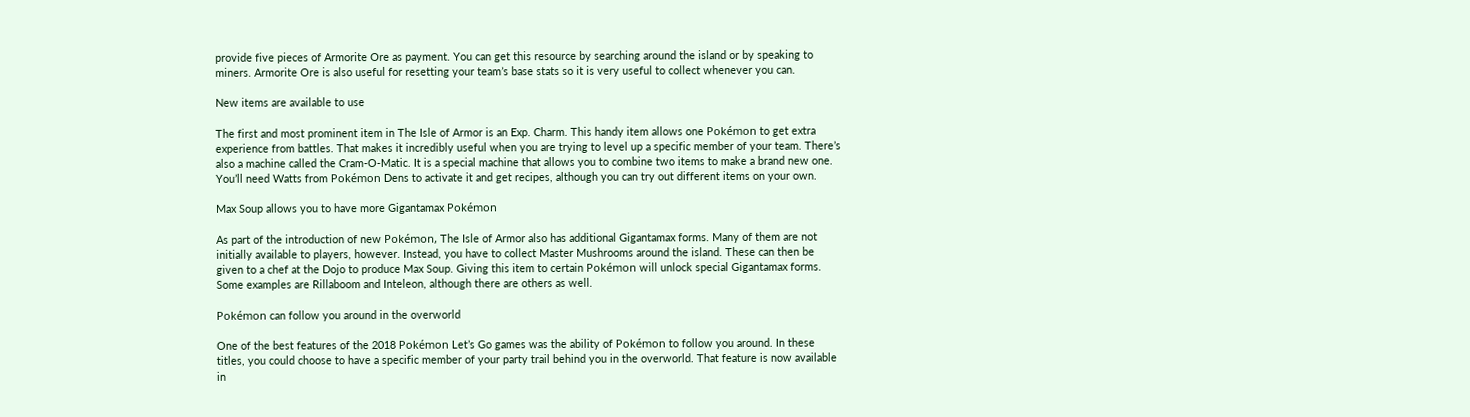provide five pieces of Armorite Ore as payment. You can get this resource by searching around the island or by speaking to miners. Armorite Ore is also useful for resetting your team’s base stats so it is very useful to collect whenever you can.

New items are available to use

The first and most prominent item in The Isle of Armor is an Exp. Charm. This handy item allows one Pokémon to get extra experience from battles. That makes it incredibly useful when you are trying to level up a specific member of your team. There’s also a machine called the Cram-O-Matic. It is a special machine that allows you to combine two items to make a brand new one. You’ll need Watts from Pokémon Dens to activate it and get recipes, although you can try out different items on your own.

Max Soup allows you to have more Gigantamax Pokémon

As part of the introduction of new Pokémon, The Isle of Armor also has additional Gigantamax forms. Many of them are not initially available to players, however. Instead, you have to collect Master Mushrooms around the island. These can then be given to a chef at the Dojo to produce Max Soup. Giving this item to certain Pokémon will unlock special Gigantamax forms. Some examples are Rillaboom and Inteleon, although there are others as well.

Pokémon can follow you around in the overworld

One of the best features of the 2018 Pokémon Let’s Go games was the ability of Pokémon to follow you around. In these titles, you could choose to have a specific member of your party trail behind you in the overworld. That feature is now available in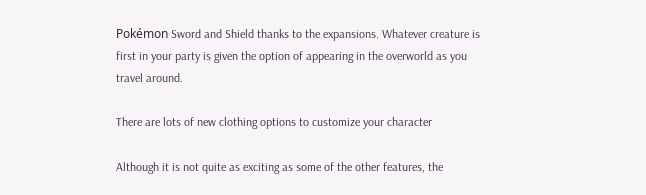Pokémon Sword and Shield thanks to the expansions. Whatever creature is first in your party is given the option of appearing in the overworld as you travel around.

There are lots of new clothing options to customize your character

Although it is not quite as exciting as some of the other features, the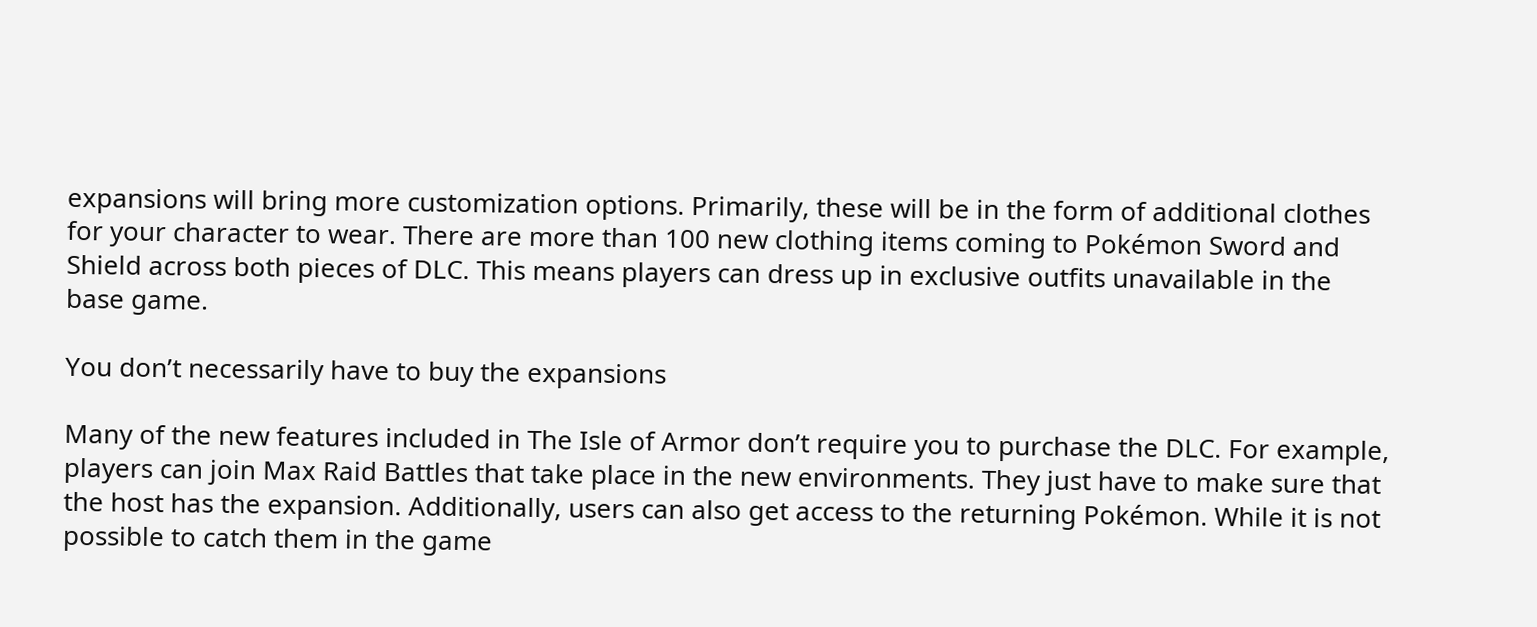expansions will bring more customization options. Primarily, these will be in the form of additional clothes for your character to wear. There are more than 100 new clothing items coming to Pokémon Sword and Shield across both pieces of DLC. This means players can dress up in exclusive outfits unavailable in the base game.

You don’t necessarily have to buy the expansions

Many of the new features included in The Isle of Armor don’t require you to purchase the DLC. For example, players can join Max Raid Battles that take place in the new environments. They just have to make sure that the host has the expansion. Additionally, users can also get access to the returning Pokémon. While it is not possible to catch them in the game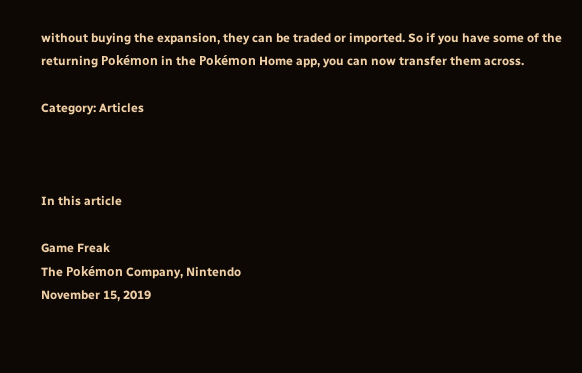without buying the expansion, they can be traded or imported. So if you have some of the returning Pokémon in the Pokémon Home app, you can now transfer them across.

Category: Articles



In this article

Game Freak
The Pokémon Company, Nintendo
November 15, 2019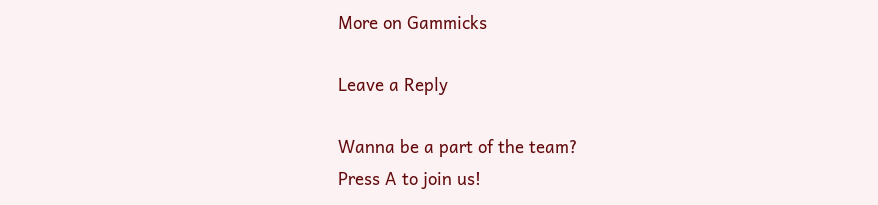More on Gammicks

Leave a Reply

Wanna be a part of the team?
Press A to join us!